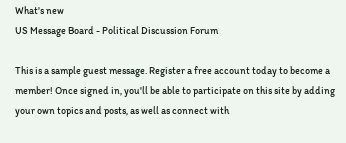What's new
US Message Board - Political Discussion Forum

This is a sample guest message. Register a free account today to become a member! Once signed in, you'll be able to participate on this site by adding your own topics and posts, as well as connect with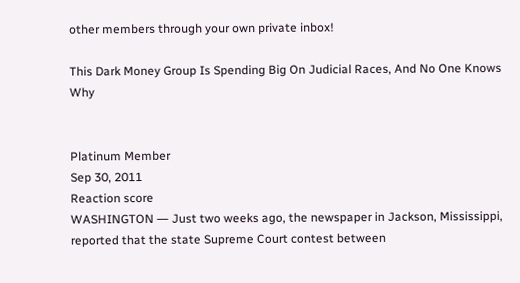other members through your own private inbox!

This Dark Money Group Is Spending Big On Judicial Races, And No One Knows Why


Platinum Member
Sep 30, 2011
Reaction score
WASHINGTON ― Just two weeks ago, the newspaper in Jackson, Mississippi, reported that the state Supreme Court contest between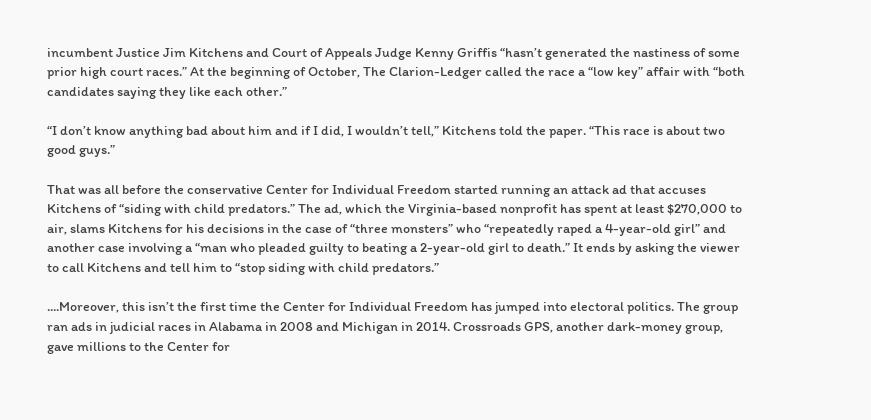incumbent Justice Jim Kitchens and Court of Appeals Judge Kenny Griffis “hasn’t generated the nastiness of some prior high court races.” At the beginning of October, The Clarion-Ledger called the race a “low key” affair with “both candidates saying they like each other.”

“I don’t know anything bad about him and if I did, I wouldn’t tell,” Kitchens told the paper. “This race is about two good guys.”

That was all before the conservative Center for Individual Freedom started running an attack ad that accuses Kitchens of “siding with child predators.” The ad, which the Virginia-based nonprofit has spent at least $270,000 to air, slams Kitchens for his decisions in the case of “three monsters” who “repeatedly raped a 4-year-old girl” and another case involving a “man who pleaded guilty to beating a 2-year-old girl to death.” It ends by asking the viewer to call Kitchens and tell him to “stop siding with child predators.”

....Moreover, this isn’t the first time the Center for Individual Freedom has jumped into electoral politics. The group ran ads in judicial races in Alabama in 2008 and Michigan in 2014. Crossroads GPS, another dark-money group, gave millions to the Center for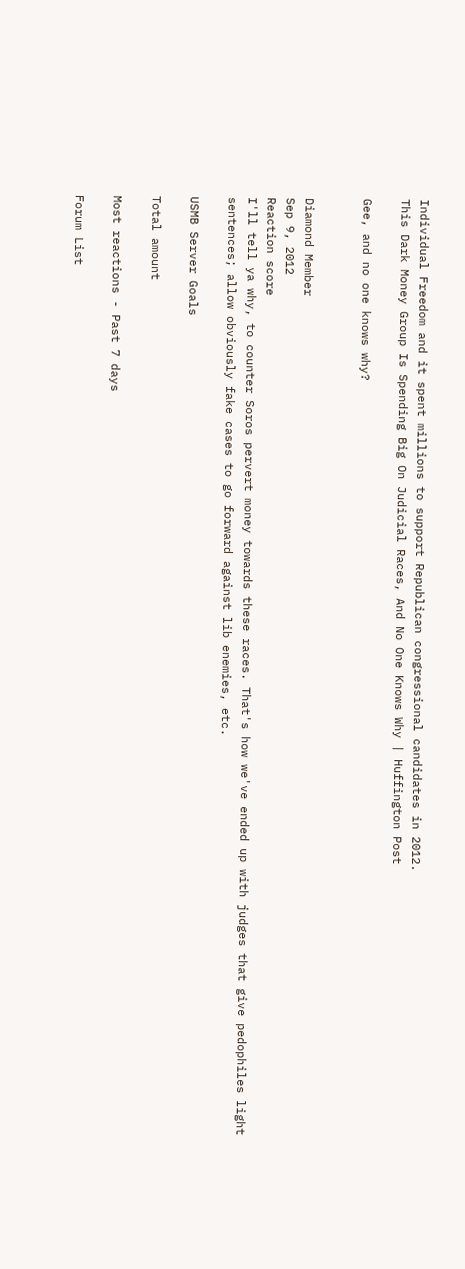Individual Freedom and it spent millions to support Republican congressional candidates in 2012.
This Dark Money Group Is Spending Big On Judicial Races, And No One Knows Why | Huffington Post

Gee, and no one knows why?


Diamond Member
Sep 9, 2012
Reaction score
I'll tell ya why, to counter Soros pervert money towards these races. That's how we've ended up with judges that give pedophiles light sentences; allow obviously fake cases to go forward against lib enemies, etc.

USMB Server Goals

Total amount

Most reactions - Past 7 days

Forum List